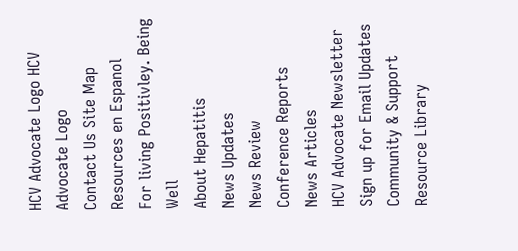HCV Advocate Logo HCV Advocate Logo
Contact Us Site Map Resources en Espanol
For living Positivley. Being Well
About Hepatitis
News Updates
News Review
Conference Reports
News Articles
HCV Advocate Newsletter
Sign up for Email Updates
Community & Support
Resource Library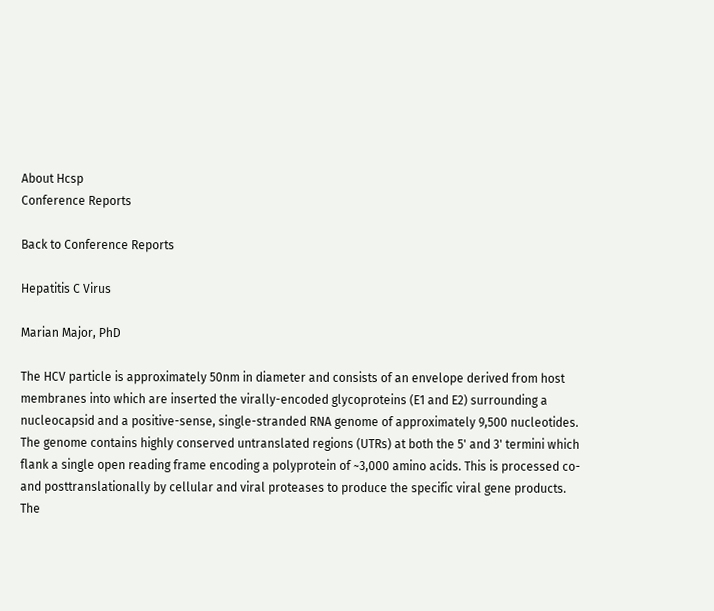About Hcsp
Conference Reports

Back to Conference Reports

Hepatitis C Virus

Marian Major, PhD

The HCV particle is approximately 50nm in diameter and consists of an envelope derived from host membranes into which are inserted the virally-encoded glycoproteins (E1 and E2) surrounding a nucleocapsid and a positive-sense, single-stranded RNA genome of approximately 9,500 nucleotides. The genome contains highly conserved untranslated regions (UTRs) at both the 5' and 3' termini which flank a single open reading frame encoding a polyprotein of ~3,000 amino acids. This is processed co- and posttranslationally by cellular and viral proteases to produce the specific viral gene products. The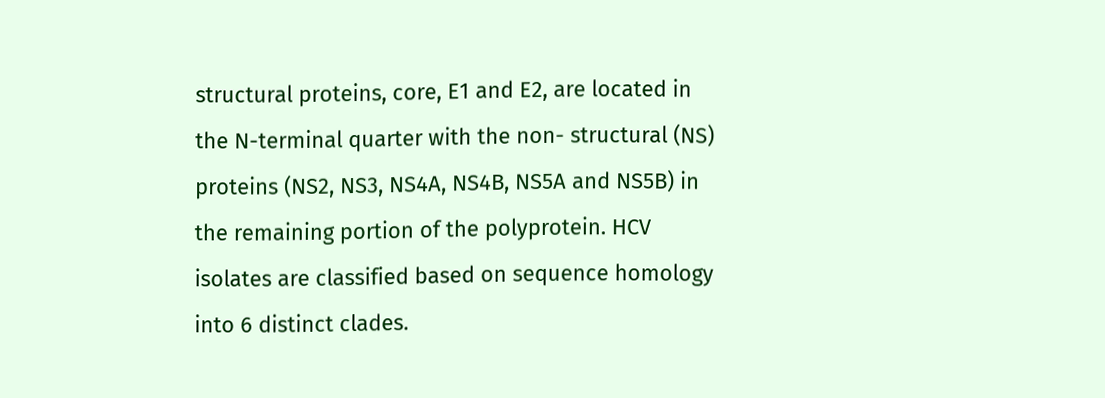structural proteins, core, E1 and E2, are located in the N-terminal quarter with the non- structural (NS) proteins (NS2, NS3, NS4A, NS4B, NS5A and NS5B) in the remaining portion of the polyprotein. HCV isolates are classified based on sequence homology into 6 distinct clades.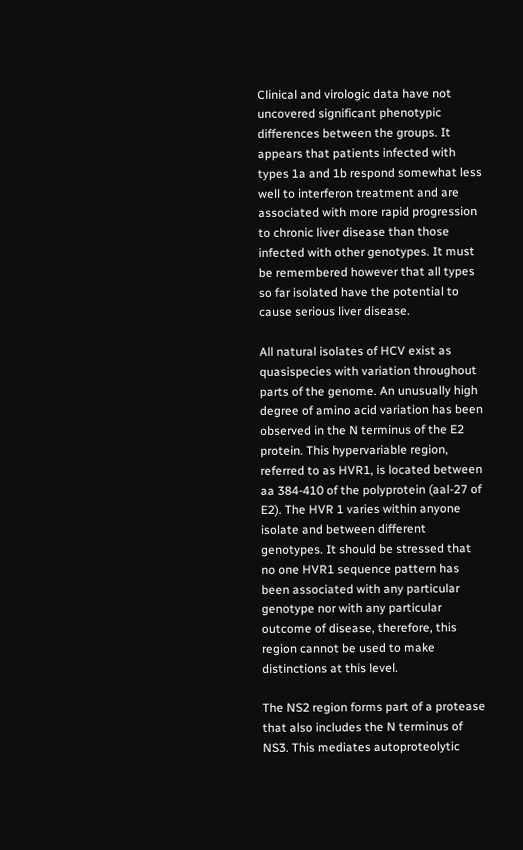Clinical and virologic data have not uncovered significant phenotypic differences between the groups. It appears that patients infected with types 1a and 1b respond somewhat less well to interferon treatment and are associated with more rapid progression to chronic liver disease than those infected with other genotypes. It must be remembered however that all types so far isolated have the potential to cause serious liver disease.

All natural isolates of HCV exist as quasispecies with variation throughout parts of the genome. An unusually high degree of amino acid variation has been observed in the N terminus of the E2 protein. This hypervariable region, referred to as HVR1, is located between aa 384-410 of the polyprotein (aal-27 of E2). The HVR 1 varies within anyone isolate and between different genotypes. It should be stressed that no one HVR1 sequence pattern has been associated with any particular genotype nor with any particular outcome of disease, therefore, this region cannot be used to make distinctions at this level.

The NS2 region forms part of a protease that also includes the N terminus of NS3. This mediates autoproteolytic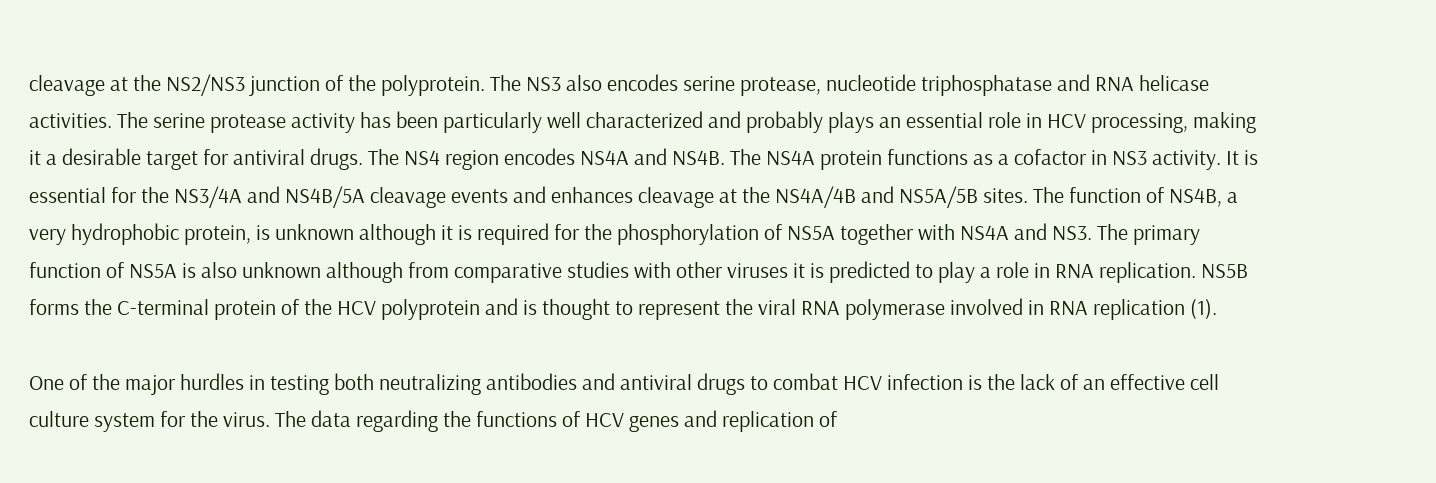cleavage at the NS2/NS3 junction of the polyprotein. The NS3 also encodes serine protease, nucleotide triphosphatase and RNA helicase activities. The serine protease activity has been particularly well characterized and probably plays an essential role in HCV processing, making it a desirable target for antiviral drugs. The NS4 region encodes NS4A and NS4B. The NS4A protein functions as a cofactor in NS3 activity. It is essential for the NS3/4A and NS4B/5A cleavage events and enhances cleavage at the NS4A/4B and NS5A/5B sites. The function of NS4B, a very hydrophobic protein, is unknown although it is required for the phosphorylation of NS5A together with NS4A and NS3. The primary function of NS5A is also unknown although from comparative studies with other viruses it is predicted to play a role in RNA replication. NS5B forms the C-terminal protein of the HCV polyprotein and is thought to represent the viral RNA polymerase involved in RNA replication (1).

One of the major hurdles in testing both neutralizing antibodies and antiviral drugs to combat HCV infection is the lack of an effective cell culture system for the virus. The data regarding the functions of HCV genes and replication of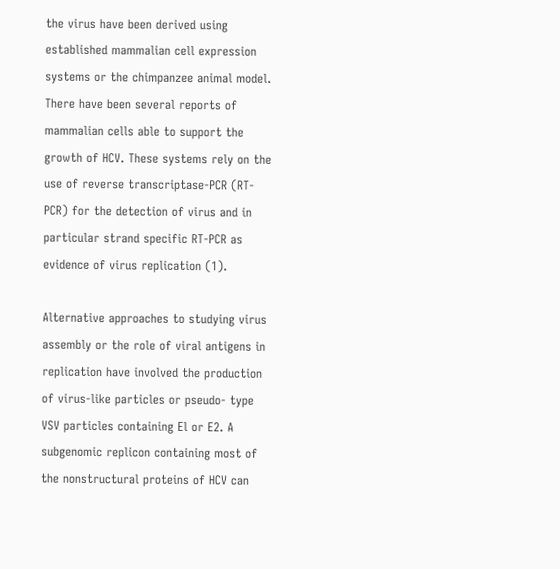the virus have been derived using established mammalian cell expression systems or the chimpanzee animal model. There have been several reports of mammalian cells able to support the growth of HCV. These systems rely on the use of reverse transcriptase-PCR (RT-PCR) for the detection of virus and in particular strand specific RT-PCR as evidence of virus replication (1).

Alternative approaches to studying virus assembly or the role of viral antigens in replication have involved the production of virus-like particles or pseudo- type VSV particles containing El or E2. A subgenomic replicon containing most of the nonstructural proteins of HCV can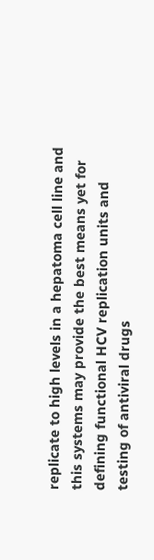replicate to high levels in a hepatoma cell line and this systems may provide the best means yet for defining functional HCV replication units and testing of antiviral drugs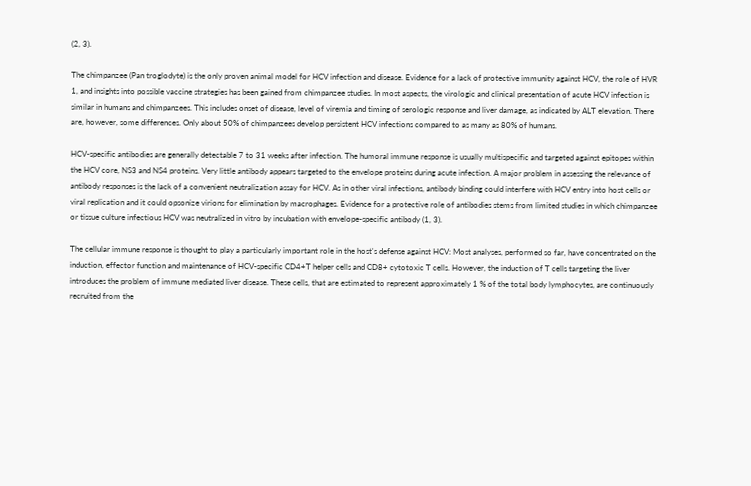(2, 3).

The chimpanzee (Pan troglodyte) is the only proven animal model for HCV infection and disease. Evidence for a lack of protective immunity against HCV, the role of HVR 1, and insights into possible vaccine strategies has been gained from chimpanzee studies. In most aspects, the virologic and clinical presentation of acute HCV infection is similar in humans and chimpanzees. This includes onset of disease, level of viremia and timing of serologic response and liver damage, as indicated by ALT elevation. There are, however, some differences. Only about 50% of chimpanzees develop persistent HCV infections compared to as many as 80% of humans.

HCV-specific antibodies are generally detectable 7 to 31 weeks after infection. The humoral immune response is usually multispecific and targeted against epitopes within the HCV core, NS3 and NS4 proteins. Very little antibody appears targeted to the envelope proteins during acute infection. A major problem in assessing the relevance of antibody responses is the lack of a convenient neutralization assay for HCV. As in other viral infections, antibody binding could interfere with HCV entry into host cells or viral replication and it could opsonize virions for elimination by macrophages. Evidence for a protective role of antibodies stems from limited studies in which chimpanzee or tissue culture infectious HCV was neutralized in vitro by incubation with envelope-specific antibody (1, 3).

The cellular immune response is thought to play a particularly important role in the host's defense against HCV: Most analyses, performed so far, have concentrated on the induction, effector function and maintenance of HCV-specific CD4+T helper cells and CD8+ cytotoxic T cells. However, the induction of T cells targeting the liver introduces the problem of immune mediated liver disease. These cells, that are estimated to represent approximately 1 % of the total body lymphocytes, are continuously recruited from the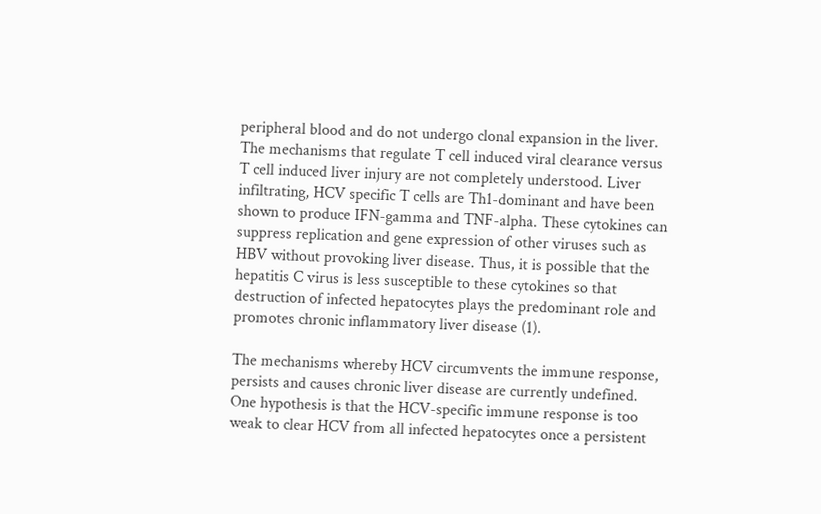peripheral blood and do not undergo clonal expansion in the liver. The mechanisms that regulate T cell induced viral clearance versus T cell induced liver injury are not completely understood. Liver infiltrating, HCV specific T cells are Th1-dominant and have been shown to produce IFN-gamma and TNF-alpha. These cytokines can suppress replication and gene expression of other viruses such as HBV without provoking liver disease. Thus, it is possible that the hepatitis C virus is less susceptible to these cytokines so that destruction of infected hepatocytes plays the predominant role and promotes chronic inflammatory liver disease (1).

The mechanisms whereby HCV circumvents the immune response, persists and causes chronic liver disease are currently undefined. One hypothesis is that the HCV-specific immune response is too weak to clear HCV from all infected hepatocytes once a persistent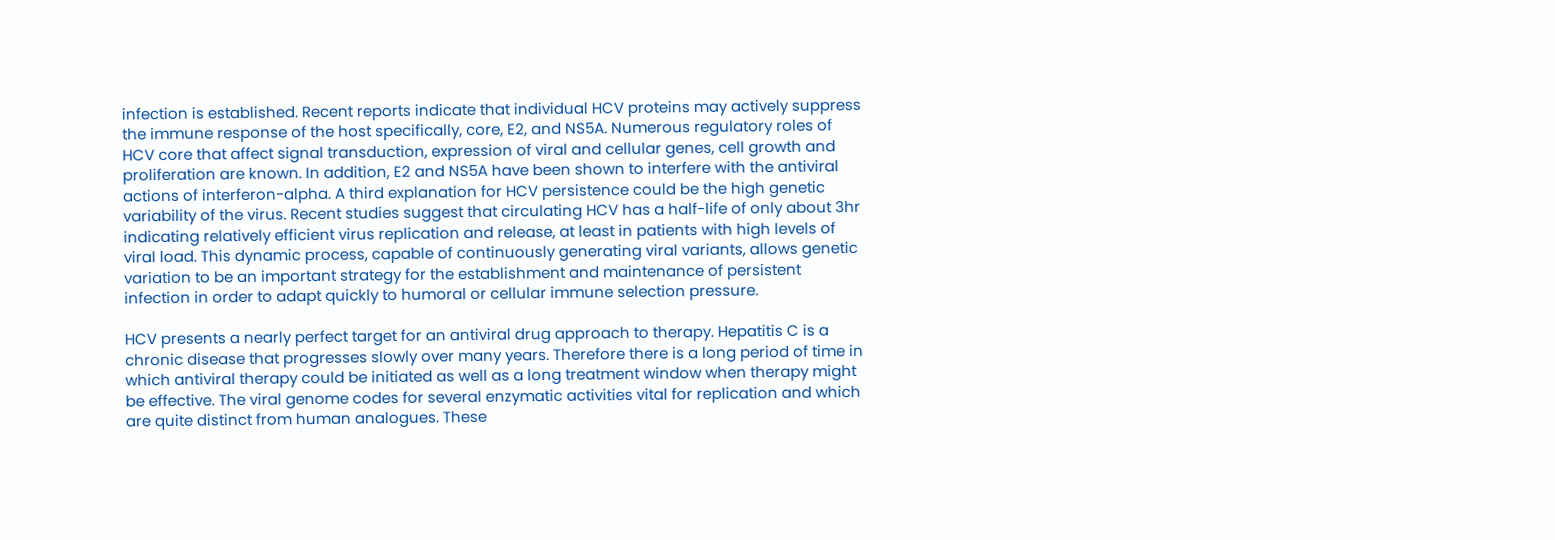infection is established. Recent reports indicate that individual HCV proteins may actively suppress the immune response of the host specifically, core, E2, and NS5A. Numerous regulatory roles of HCV core that affect signal transduction, expression of viral and cellular genes, cell growth and proliferation are known. In addition, E2 and NS5A have been shown to interfere with the antiviral actions of interferon-alpha. A third explanation for HCV persistence could be the high genetic variability of the virus. Recent studies suggest that circulating HCV has a half-life of only about 3hr indicating relatively efficient virus replication and release, at least in patients with high levels of viral load. This dynamic process, capable of continuously generating viral variants, allows genetic variation to be an important strategy for the establishment and maintenance of persistent infection in order to adapt quickly to humoral or cellular immune selection pressure.

HCV presents a nearly perfect target for an antiviral drug approach to therapy. Hepatitis C is a chronic disease that progresses slowly over many years. Therefore there is a long period of time in which antiviral therapy could be initiated as well as a long treatment window when therapy might be effective. The viral genome codes for several enzymatic activities vital for replication and which are quite distinct from human analogues. These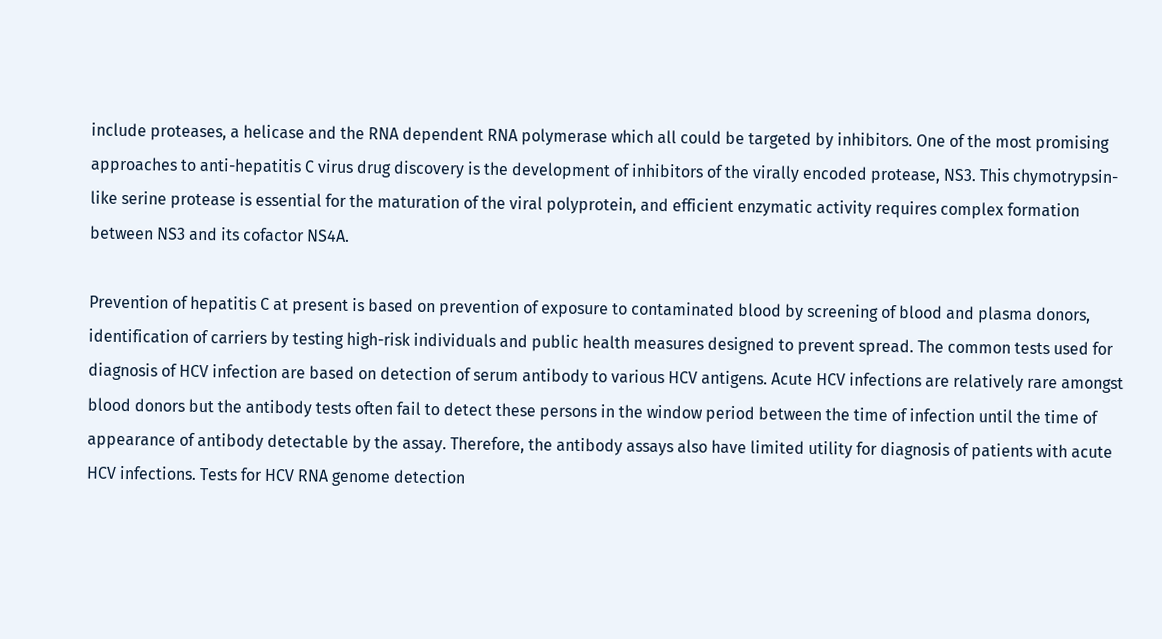include proteases, a helicase and the RNA dependent RNA polymerase which all could be targeted by inhibitors. One of the most promising approaches to anti-hepatitis C virus drug discovery is the development of inhibitors of the virally encoded protease, NS3. This chymotrypsin-like serine protease is essential for the maturation of the viral polyprotein, and efficient enzymatic activity requires complex formation between NS3 and its cofactor NS4A.

Prevention of hepatitis C at present is based on prevention of exposure to contaminated blood by screening of blood and plasma donors, identification of carriers by testing high-risk individuals and public health measures designed to prevent spread. The common tests used for diagnosis of HCV infection are based on detection of serum antibody to various HCV antigens. Acute HCV infections are relatively rare amongst blood donors but the antibody tests often fail to detect these persons in the window period between the time of infection until the time of appearance of antibody detectable by the assay. Therefore, the antibody assays also have limited utility for diagnosis of patients with acute HCV infections. Tests for HCV RNA genome detection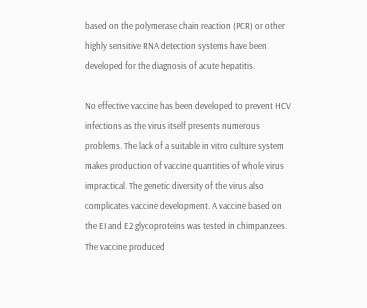based on the polymerase chain reaction (PCR) or other highly sensitive RNA detection systems have been developed for the diagnosis of acute hepatitis.

No effective vaccine has been developed to prevent HCV infections as the virus itself presents numerous problems. The lack of a suitable in vitro culture system makes production of vaccine quantities of whole virus impractical. The genetic diversity of the virus also complicates vaccine development. A vaccine based on the EI and E2 glycoproteins was tested in chimpanzees. The vaccine produced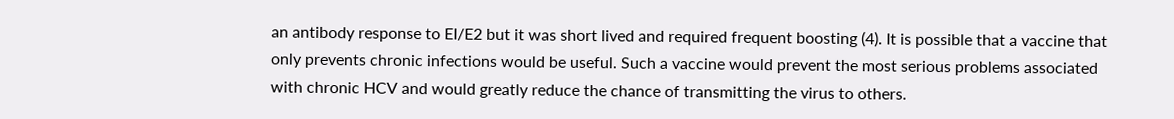an antibody response to EI/E2 but it was short lived and required frequent boosting (4). It is possible that a vaccine that only prevents chronic infections would be useful. Such a vaccine would prevent the most serious problems associated with chronic HCV and would greatly reduce the chance of transmitting the virus to others.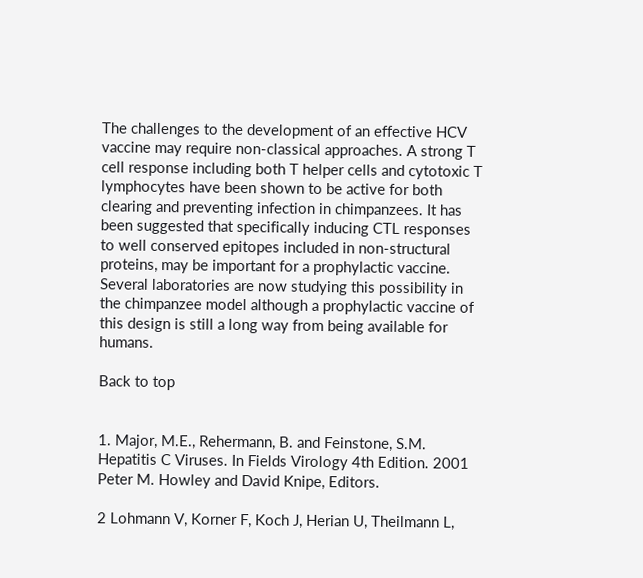The challenges to the development of an effective HCV vaccine may require non-classical approaches. A strong T cell response including both T helper cells and cytotoxic T lymphocytes have been shown to be active for both clearing and preventing infection in chimpanzees. It has been suggested that specifically inducing CTL responses to well conserved epitopes included in non-structural proteins, may be important for a prophylactic vaccine. Several laboratories are now studying this possibility in the chimpanzee model although a prophylactic vaccine of this design is still a long way from being available for humans.

Back to top


1. Major, M.E., Rehermann, B. and Feinstone, S.M. Hepatitis C Viruses. In Fields Virology 4th Edition. 2001 Peter M. Howley and David Knipe, Editors.

2 Lohmann V, Korner F, Koch J, Herian U, Theilmann L,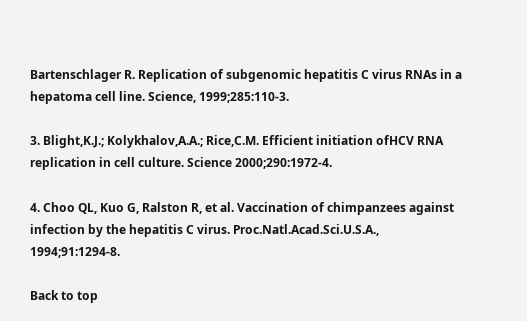Bartenschlager R. Replication of subgenomic hepatitis C virus RNAs in a hepatoma cell line. Science, 1999;285:110-3.

3. Blight,K.J.; Kolykhalov,A.A.; Rice,C.M. Efficient initiation ofHCV RNA replication in cell culture. Science 2000;290:1972-4.

4. Choo QL, Kuo G, Ralston R, et al. Vaccination of chimpanzees against infection by the hepatitis C virus. Proc.Natl.Acad.Sci.U.S.A., 1994;91:1294-8.

Back to top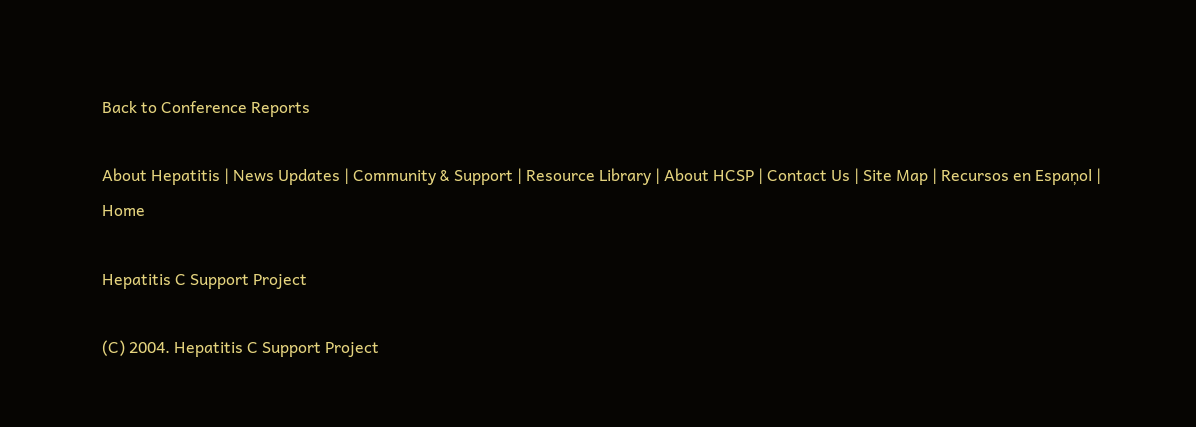Back to Conference Reports

About Hepatitis | News Updates | Community & Support | Resource Library | About HCSP | Contact Us | Site Map | Recursos en Espaņol | Home

Hepatitis C Support Project

(C) 2004. Hepatitis C Support Project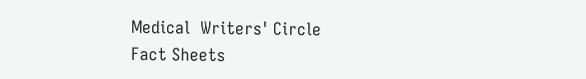Medical  Writers' Circle
Fact Sheets